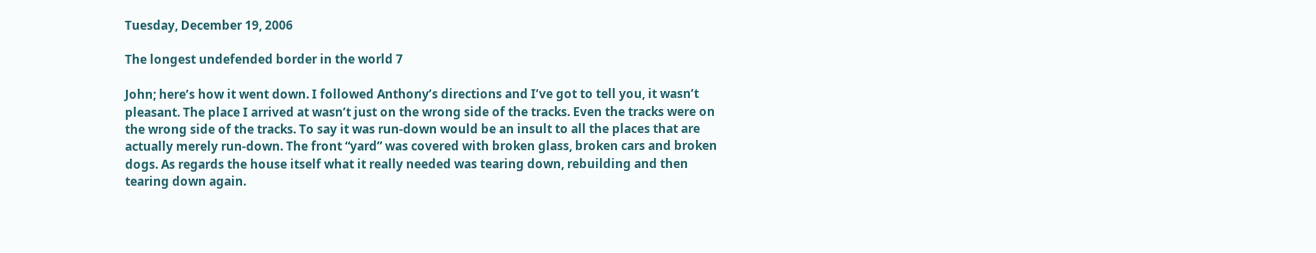Tuesday, December 19, 2006

The longest undefended border in the world 7

John; here’s how it went down. I followed Anthony’s directions and I’ve got to tell you, it wasn’t pleasant. The place I arrived at wasn’t just on the wrong side of the tracks. Even the tracks were on the wrong side of the tracks. To say it was run-down would be an insult to all the places that are actually merely run-down. The front “yard” was covered with broken glass, broken cars and broken dogs. As regards the house itself what it really needed was tearing down, rebuilding and then tearing down again.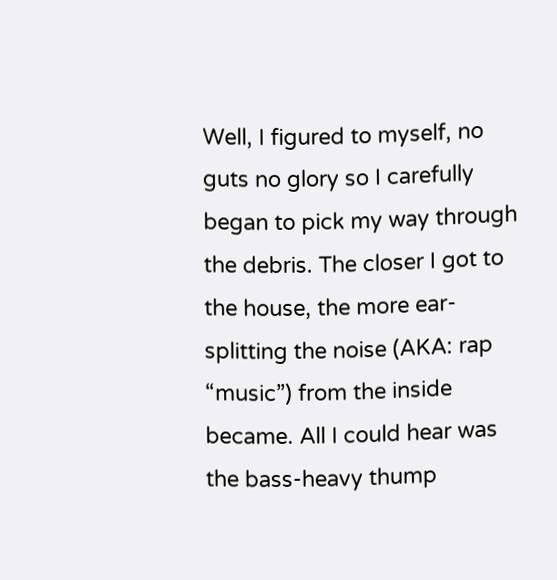Well, I figured to myself, no guts no glory so I carefully began to pick my way through the debris. The closer I got to the house, the more ear-splitting the noise (AKA: rap “music”) from the inside became. All I could hear was the bass-heavy thump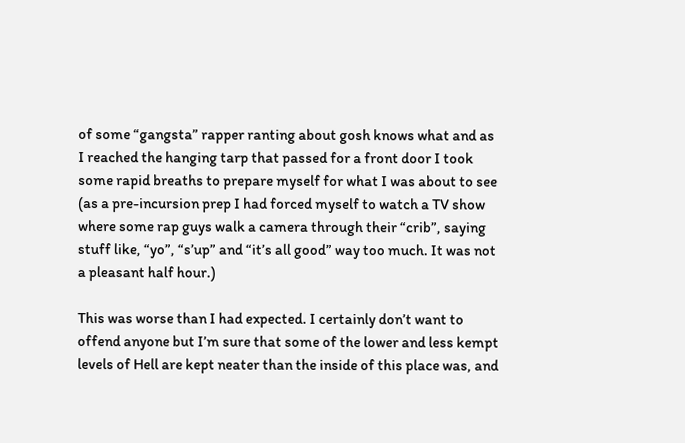of some “gangsta” rapper ranting about gosh knows what and as I reached the hanging tarp that passed for a front door I took some rapid breaths to prepare myself for what I was about to see (as a pre-incursion prep I had forced myself to watch a TV show where some rap guys walk a camera through their “crib”, saying stuff like, “yo”, “s’up” and “it’s all good” way too much. It was not a pleasant half hour.)

This was worse than I had expected. I certainly don’t want to offend anyone but I’m sure that some of the lower and less kempt levels of Hell are kept neater than the inside of this place was, and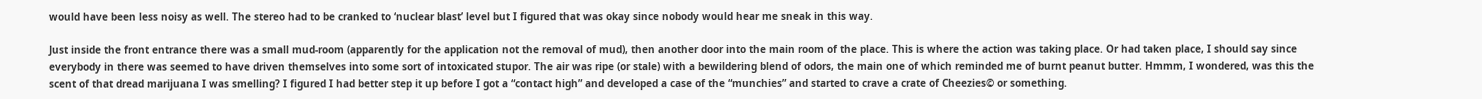would have been less noisy as well. The stereo had to be cranked to ‘nuclear blast’ level but I figured that was okay since nobody would hear me sneak in this way.

Just inside the front entrance there was a small mud-room (apparently for the application not the removal of mud), then another door into the main room of the place. This is where the action was taking place. Or had taken place, I should say since everybody in there was seemed to have driven themselves into some sort of intoxicated stupor. The air was ripe (or stale) with a bewildering blend of odors, the main one of which reminded me of burnt peanut butter. Hmmm, I wondered, was this the scent of that dread marijuana I was smelling? I figured I had better step it up before I got a “contact high” and developed a case of the “munchies” and started to crave a crate of Cheezies© or something.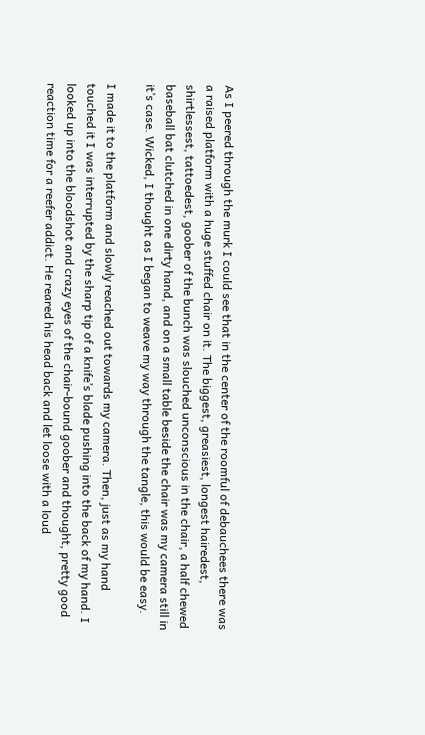As I peered through the murk I could see that in the center of the roomful of debauchees there was a raised platform with a huge stuffed chair on it. The biggest, greasiest, longest hairedest, shirtlessest, tattoedest, goober of the bunch was slouched unconscious in the chair, a half chewed baseball bat clutched in one dirty hand, and on a small table beside the chair was my camera still in it’s case. Wicked, I thought as I began to weave my way through the tangle, this would be easy.

I made it to the platform and slowly reached out towards my camera. Then, just as my hand touched it I was interrupted by the sharp tip of a knife’s blade pushing into the back of my hand. I looked up into the bloodshot and crazy eyes of the chair-bound goober and thought, pretty good reaction time for a reefer addict. He reared his head back and let loose with a loud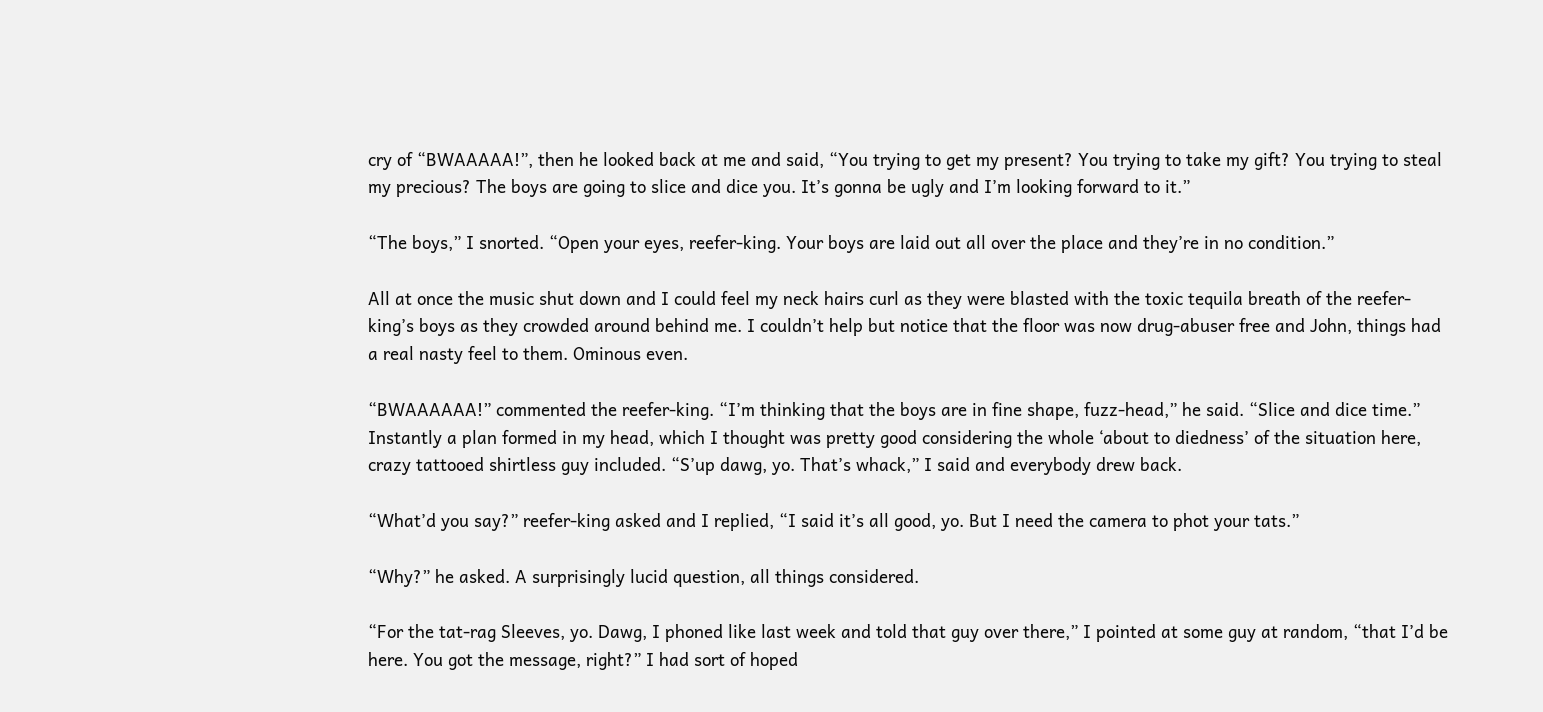cry of “BWAAAAA!”, then he looked back at me and said, “You trying to get my present? You trying to take my gift? You trying to steal my precious? The boys are going to slice and dice you. It’s gonna be ugly and I’m looking forward to it.”

“The boys,” I snorted. “Open your eyes, reefer-king. Your boys are laid out all over the place and they’re in no condition.”

All at once the music shut down and I could feel my neck hairs curl as they were blasted with the toxic tequila breath of the reefer-king’s boys as they crowded around behind me. I couldn’t help but notice that the floor was now drug-abuser free and John, things had a real nasty feel to them. Ominous even.

“BWAAAAAA!” commented the reefer-king. “I’m thinking that the boys are in fine shape, fuzz-head,” he said. “Slice and dice time.” Instantly a plan formed in my head, which I thought was pretty good considering the whole ‘about to diedness’ of the situation here, crazy tattooed shirtless guy included. “S’up dawg, yo. That’s whack,” I said and everybody drew back.

“What’d you say?” reefer-king asked and I replied, “I said it’s all good, yo. But I need the camera to phot your tats.”

“Why?” he asked. A surprisingly lucid question, all things considered.

“For the tat-rag Sleeves, yo. Dawg, I phoned like last week and told that guy over there,” I pointed at some guy at random, “that I’d be here. You got the message, right?” I had sort of hoped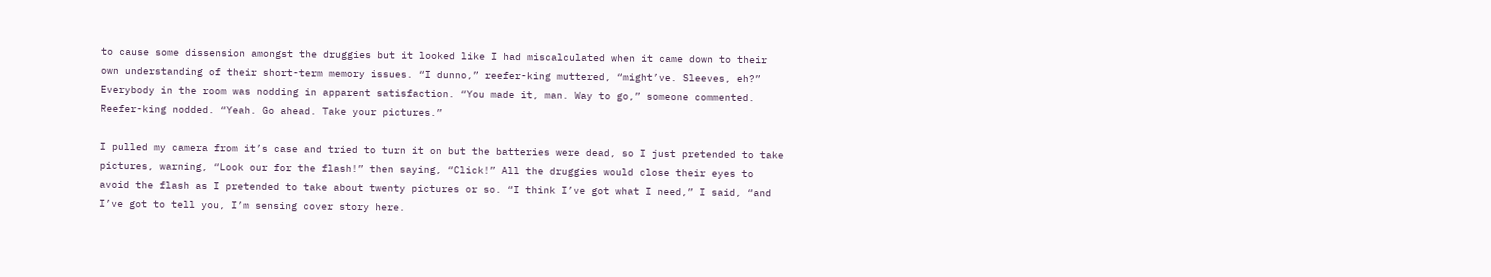to cause some dissension amongst the druggies but it looked like I had miscalculated when it came down to their own understanding of their short-term memory issues. “I dunno,” reefer-king muttered, “might’ve. Sleeves, eh?” Everybody in the room was nodding in apparent satisfaction. “You made it, man. Way to go,” someone commented. Reefer-king nodded. “Yeah. Go ahead. Take your pictures.”

I pulled my camera from it’s case and tried to turn it on but the batteries were dead, so I just pretended to take pictures, warning, “Look our for the flash!” then saying, “Click!” All the druggies would close their eyes to avoid the flash as I pretended to take about twenty pictures or so. “I think I’ve got what I need,” I said, “and I’ve got to tell you, I’m sensing cover story here.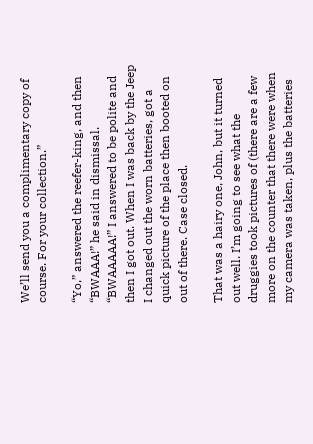We’ll send you a complimentary copy of course. For your collection.”

“Yo,” answered the reefer-king, and then “BWAAA!” he said in dismissal. “BWAAAAA!” I answered to be polite and then I got out. When I was back by the Jeep I changed out the worn batteries, got a quick picture of the place then booted on out of there. Case closed.

That was a hairy one, John, but it turned out well. I’m going to see what the druggies took pictures of (there are a few more on the counter that there were when my camera was taken, plus the batteries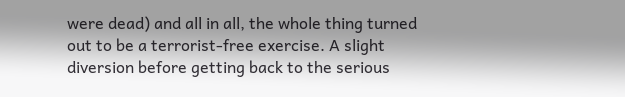were dead) and all in all, the whole thing turned out to be a terrorist-free exercise. A slight diversion before getting back to the serious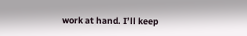work at hand. I’ll keep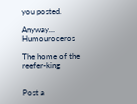you posted.

Anyway… Humouroceros

The home of the reefer-king


Post a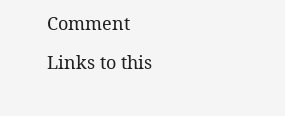Comment

Links to this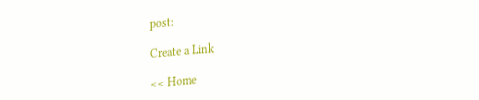post:

Create a Link

<< Home